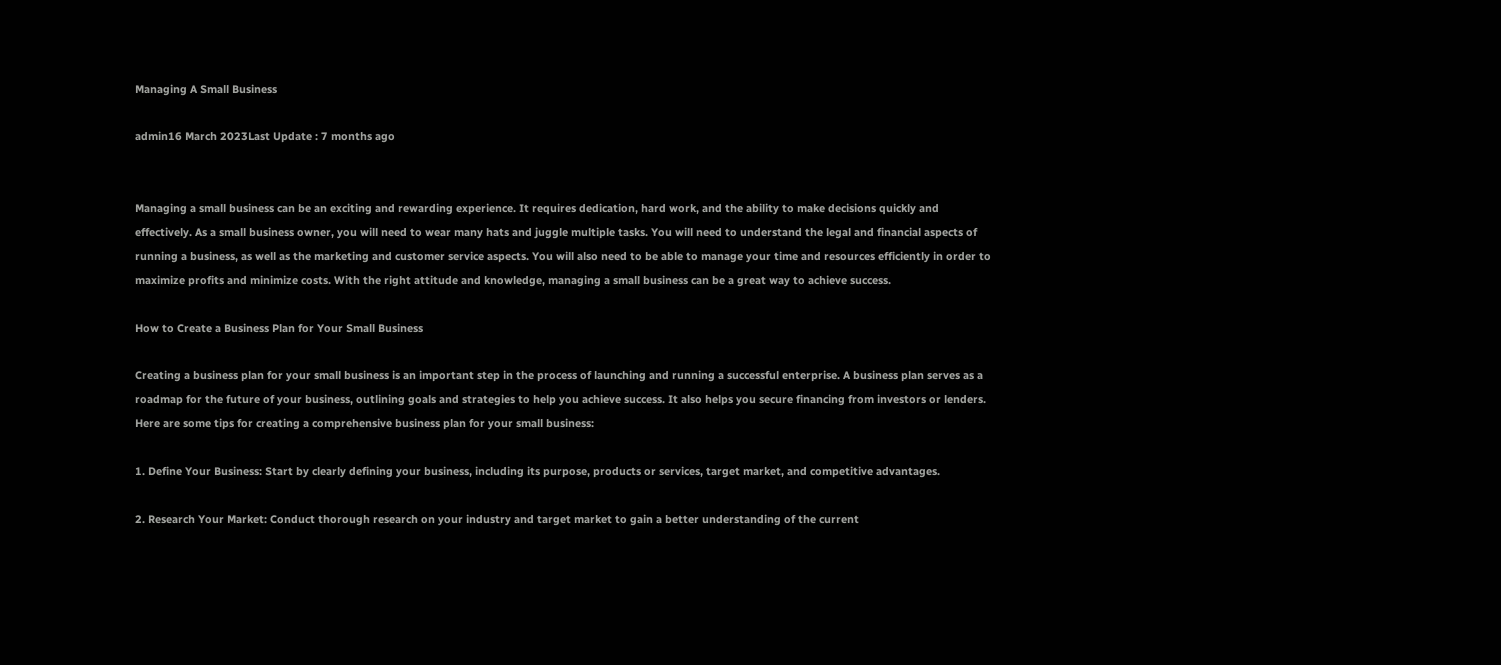Managing A Small Business

admin16 March 2023Last Update : 7 months ago


Managing a small business can be an exciting and rewarding experience. It requires dedication, hard work, and the ability to make decisions quickly and effectively. As a small business owner, you will need to wear many hats and juggle multiple tasks. You will need to understand the legal and financial aspects of running a business, as well as the marketing and customer service aspects. You will also need to be able to manage your time and resources efficiently in order to maximize profits and minimize costs. With the right attitude and knowledge, managing a small business can be a great way to achieve success.

How to Create a Business Plan for Your Small Business

Creating a business plan for your small business is an important step in the process of launching and running a successful enterprise. A business plan serves as a roadmap for the future of your business, outlining goals and strategies to help you achieve success. It also helps you secure financing from investors or lenders. Here are some tips for creating a comprehensive business plan for your small business:

1. Define Your Business: Start by clearly defining your business, including its purpose, products or services, target market, and competitive advantages.

2. Research Your Market: Conduct thorough research on your industry and target market to gain a better understanding of the current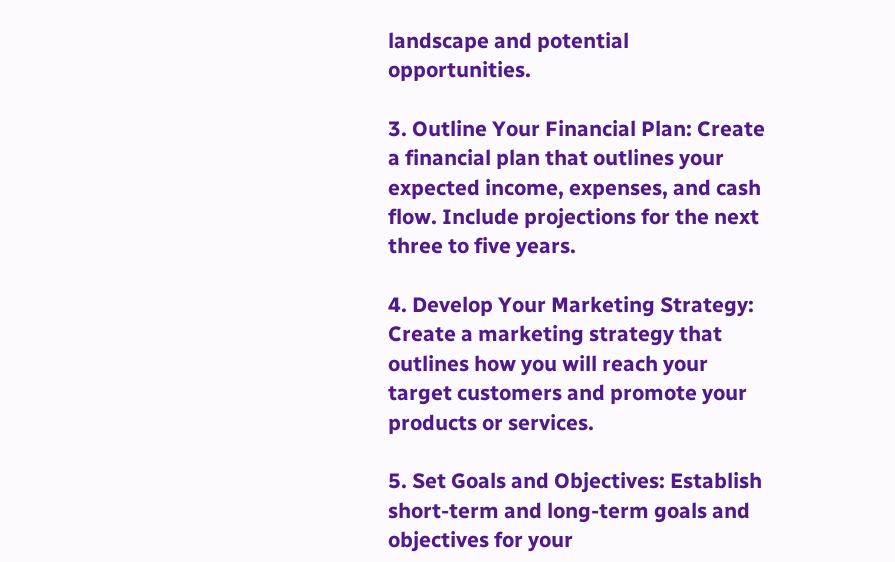landscape and potential opportunities.

3. Outline Your Financial Plan: Create a financial plan that outlines your expected income, expenses, and cash flow. Include projections for the next three to five years.

4. Develop Your Marketing Strategy: Create a marketing strategy that outlines how you will reach your target customers and promote your products or services.

5. Set Goals and Objectives: Establish short-term and long-term goals and objectives for your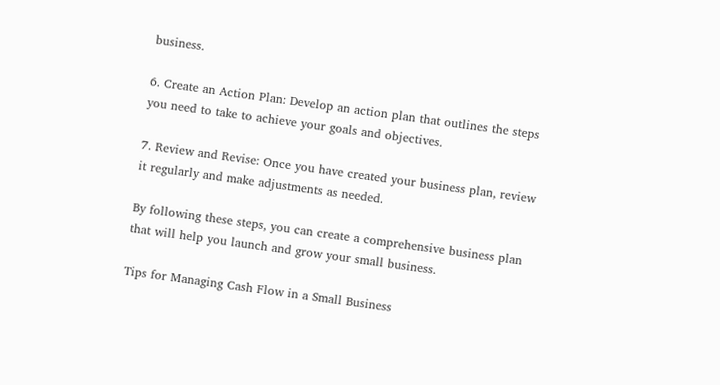business.

6. Create an Action Plan: Develop an action plan that outlines the steps you need to take to achieve your goals and objectives.

7. Review and Revise: Once you have created your business plan, review it regularly and make adjustments as needed.

By following these steps, you can create a comprehensive business plan that will help you launch and grow your small business.

Tips for Managing Cash Flow in a Small Business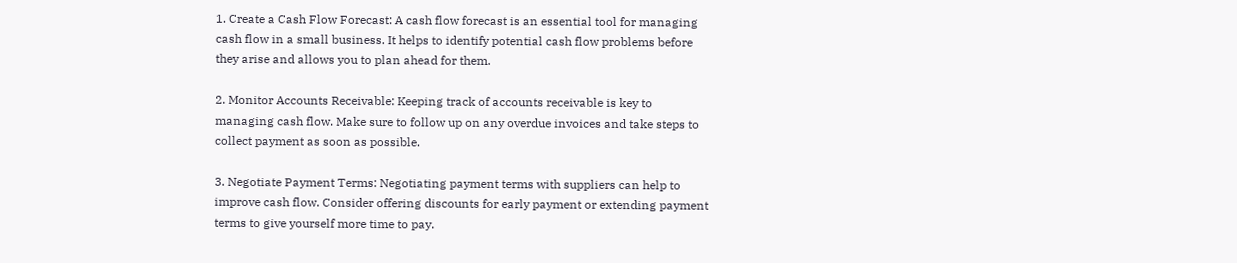1. Create a Cash Flow Forecast: A cash flow forecast is an essential tool for managing cash flow in a small business. It helps to identify potential cash flow problems before they arise and allows you to plan ahead for them.

2. Monitor Accounts Receivable: Keeping track of accounts receivable is key to managing cash flow. Make sure to follow up on any overdue invoices and take steps to collect payment as soon as possible.

3. Negotiate Payment Terms: Negotiating payment terms with suppliers can help to improve cash flow. Consider offering discounts for early payment or extending payment terms to give yourself more time to pay.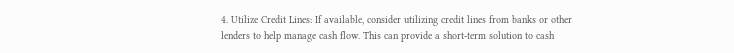4. Utilize Credit Lines: If available, consider utilizing credit lines from banks or other lenders to help manage cash flow. This can provide a short-term solution to cash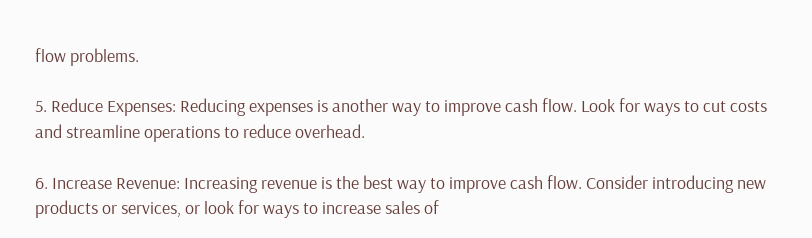flow problems.

5. Reduce Expenses: Reducing expenses is another way to improve cash flow. Look for ways to cut costs and streamline operations to reduce overhead.

6. Increase Revenue: Increasing revenue is the best way to improve cash flow. Consider introducing new products or services, or look for ways to increase sales of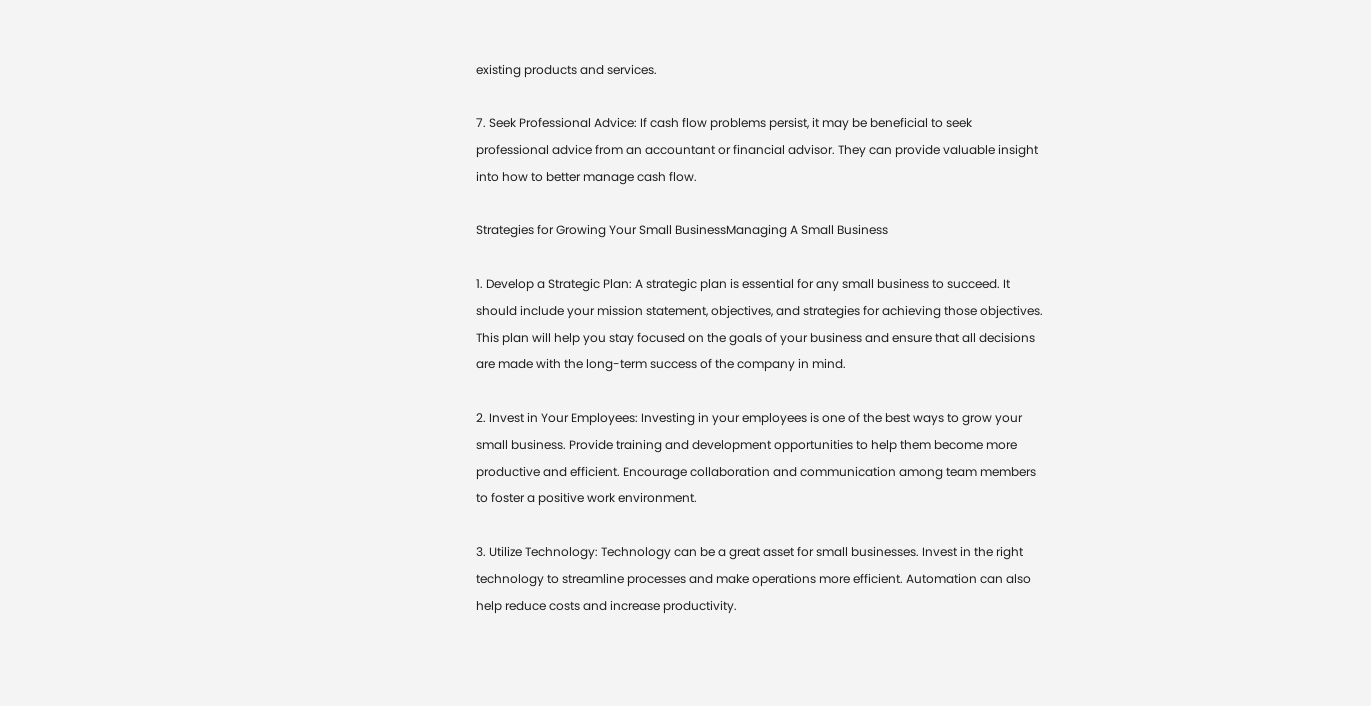existing products and services.

7. Seek Professional Advice: If cash flow problems persist, it may be beneficial to seek professional advice from an accountant or financial advisor. They can provide valuable insight into how to better manage cash flow.

Strategies for Growing Your Small BusinessManaging A Small Business

1. Develop a Strategic Plan: A strategic plan is essential for any small business to succeed. It should include your mission statement, objectives, and strategies for achieving those objectives. This plan will help you stay focused on the goals of your business and ensure that all decisions are made with the long-term success of the company in mind.

2. Invest in Your Employees: Investing in your employees is one of the best ways to grow your small business. Provide training and development opportunities to help them become more productive and efficient. Encourage collaboration and communication among team members to foster a positive work environment.

3. Utilize Technology: Technology can be a great asset for small businesses. Invest in the right technology to streamline processes and make operations more efficient. Automation can also help reduce costs and increase productivity.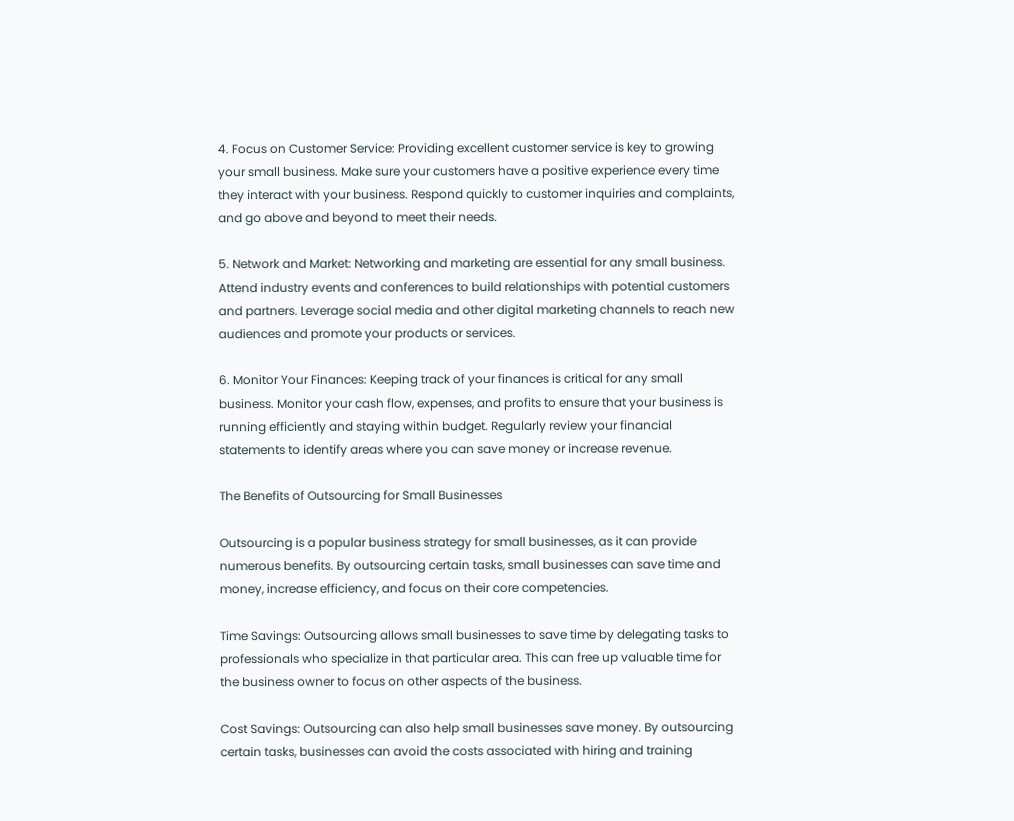4. Focus on Customer Service: Providing excellent customer service is key to growing your small business. Make sure your customers have a positive experience every time they interact with your business. Respond quickly to customer inquiries and complaints, and go above and beyond to meet their needs.

5. Network and Market: Networking and marketing are essential for any small business. Attend industry events and conferences to build relationships with potential customers and partners. Leverage social media and other digital marketing channels to reach new audiences and promote your products or services.

6. Monitor Your Finances: Keeping track of your finances is critical for any small business. Monitor your cash flow, expenses, and profits to ensure that your business is running efficiently and staying within budget. Regularly review your financial statements to identify areas where you can save money or increase revenue.

The Benefits of Outsourcing for Small Businesses

Outsourcing is a popular business strategy for small businesses, as it can provide numerous benefits. By outsourcing certain tasks, small businesses can save time and money, increase efficiency, and focus on their core competencies.

Time Savings: Outsourcing allows small businesses to save time by delegating tasks to professionals who specialize in that particular area. This can free up valuable time for the business owner to focus on other aspects of the business.

Cost Savings: Outsourcing can also help small businesses save money. By outsourcing certain tasks, businesses can avoid the costs associated with hiring and training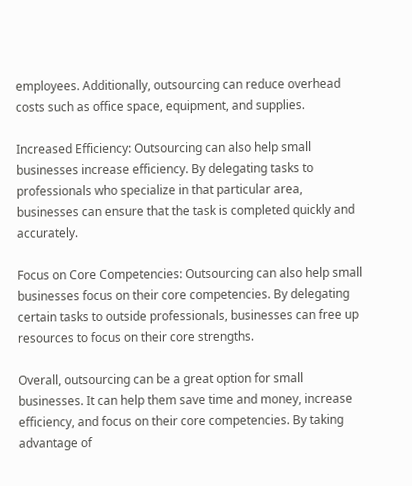employees. Additionally, outsourcing can reduce overhead costs such as office space, equipment, and supplies.

Increased Efficiency: Outsourcing can also help small businesses increase efficiency. By delegating tasks to professionals who specialize in that particular area, businesses can ensure that the task is completed quickly and accurately.

Focus on Core Competencies: Outsourcing can also help small businesses focus on their core competencies. By delegating certain tasks to outside professionals, businesses can free up resources to focus on their core strengths.

Overall, outsourcing can be a great option for small businesses. It can help them save time and money, increase efficiency, and focus on their core competencies. By taking advantage of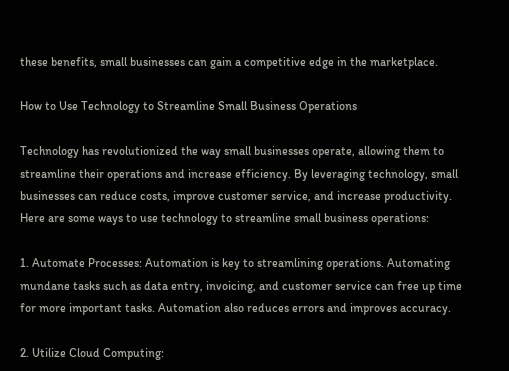these benefits, small businesses can gain a competitive edge in the marketplace.

How to Use Technology to Streamline Small Business Operations

Technology has revolutionized the way small businesses operate, allowing them to streamline their operations and increase efficiency. By leveraging technology, small businesses can reduce costs, improve customer service, and increase productivity. Here are some ways to use technology to streamline small business operations:

1. Automate Processes: Automation is key to streamlining operations. Automating mundane tasks such as data entry, invoicing, and customer service can free up time for more important tasks. Automation also reduces errors and improves accuracy.

2. Utilize Cloud Computing: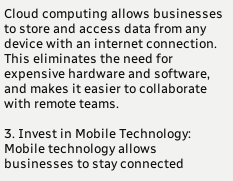Cloud computing allows businesses to store and access data from any device with an internet connection. This eliminates the need for expensive hardware and software, and makes it easier to collaborate with remote teams.

3. Invest in Mobile Technology: Mobile technology allows businesses to stay connected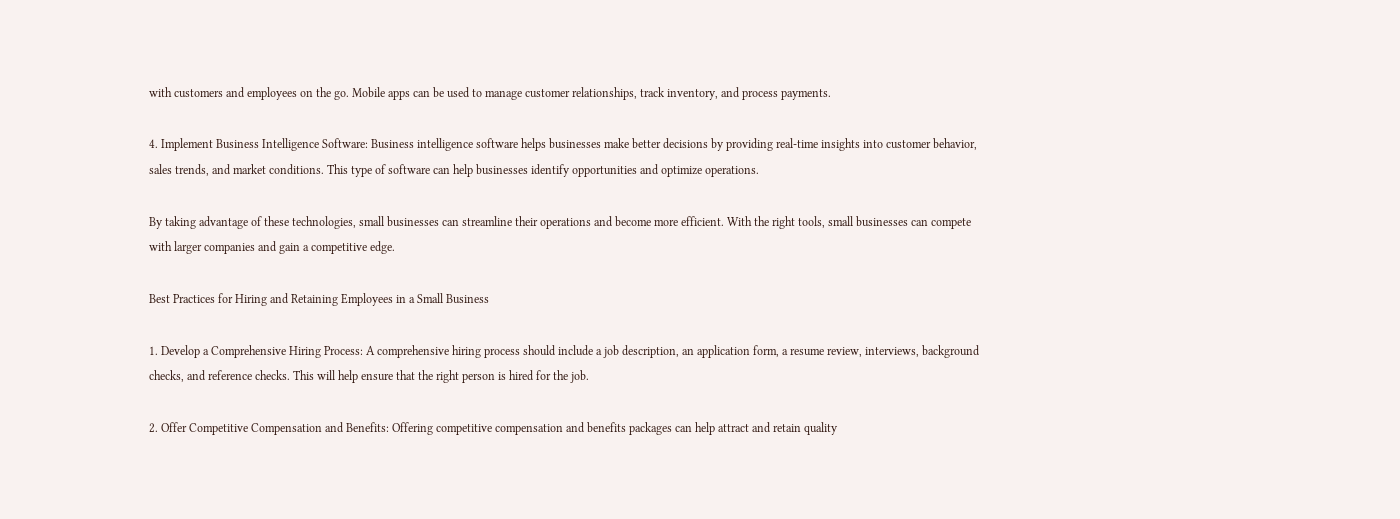with customers and employees on the go. Mobile apps can be used to manage customer relationships, track inventory, and process payments.

4. Implement Business Intelligence Software: Business intelligence software helps businesses make better decisions by providing real-time insights into customer behavior, sales trends, and market conditions. This type of software can help businesses identify opportunities and optimize operations.

By taking advantage of these technologies, small businesses can streamline their operations and become more efficient. With the right tools, small businesses can compete with larger companies and gain a competitive edge.

Best Practices for Hiring and Retaining Employees in a Small Business

1. Develop a Comprehensive Hiring Process: A comprehensive hiring process should include a job description, an application form, a resume review, interviews, background checks, and reference checks. This will help ensure that the right person is hired for the job.

2. Offer Competitive Compensation and Benefits: Offering competitive compensation and benefits packages can help attract and retain quality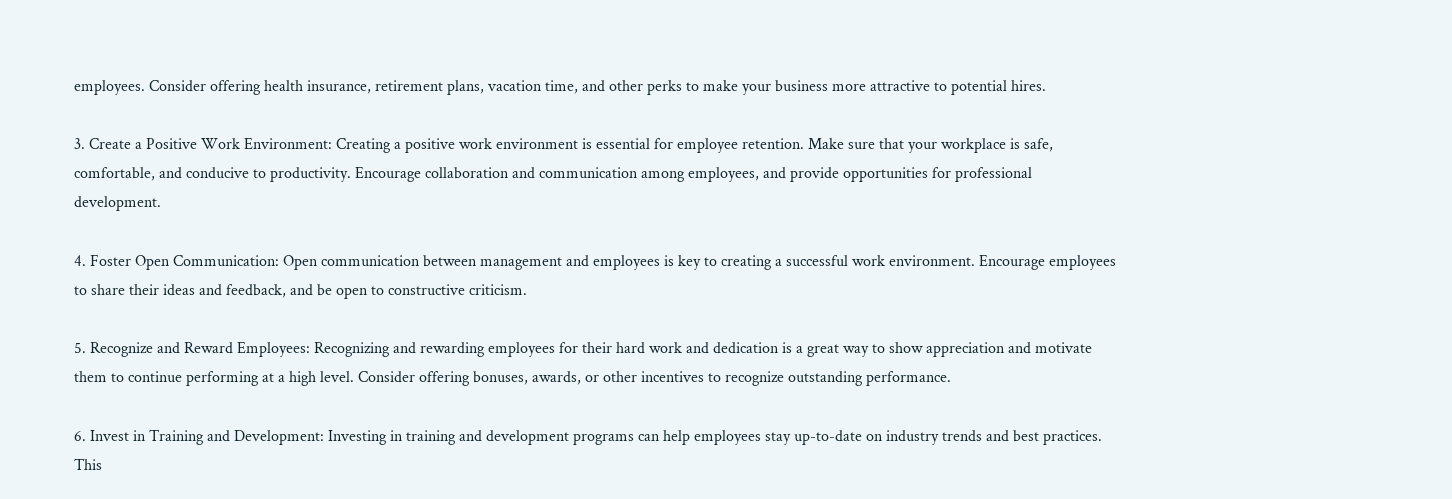employees. Consider offering health insurance, retirement plans, vacation time, and other perks to make your business more attractive to potential hires.

3. Create a Positive Work Environment: Creating a positive work environment is essential for employee retention. Make sure that your workplace is safe, comfortable, and conducive to productivity. Encourage collaboration and communication among employees, and provide opportunities for professional development.

4. Foster Open Communication: Open communication between management and employees is key to creating a successful work environment. Encourage employees to share their ideas and feedback, and be open to constructive criticism.

5. Recognize and Reward Employees: Recognizing and rewarding employees for their hard work and dedication is a great way to show appreciation and motivate them to continue performing at a high level. Consider offering bonuses, awards, or other incentives to recognize outstanding performance.

6. Invest in Training and Development: Investing in training and development programs can help employees stay up-to-date on industry trends and best practices. This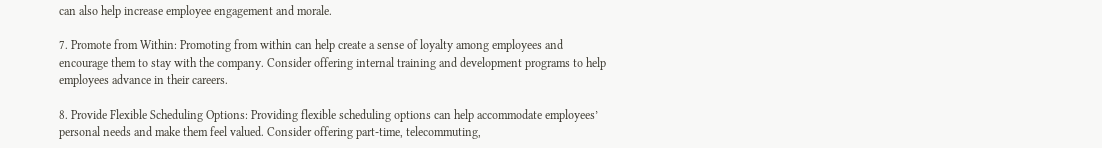can also help increase employee engagement and morale.

7. Promote from Within: Promoting from within can help create a sense of loyalty among employees and encourage them to stay with the company. Consider offering internal training and development programs to help employees advance in their careers.

8. Provide Flexible Scheduling Options: Providing flexible scheduling options can help accommodate employees’ personal needs and make them feel valued. Consider offering part-time, telecommuting,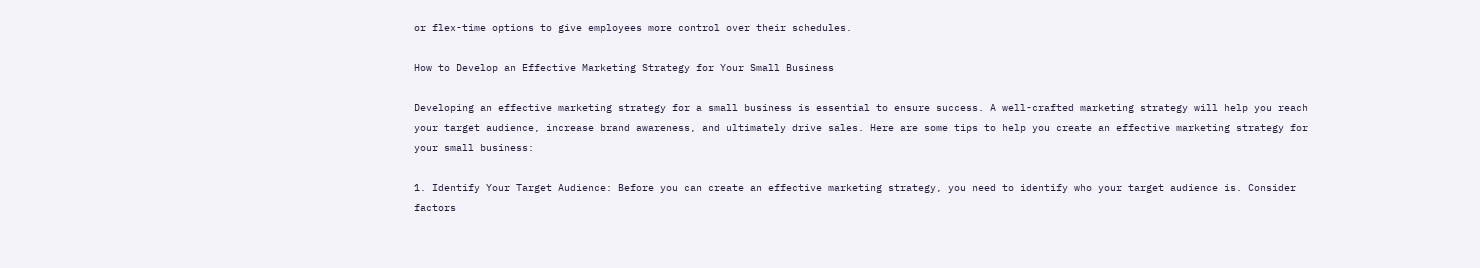or flex-time options to give employees more control over their schedules.

How to Develop an Effective Marketing Strategy for Your Small Business

Developing an effective marketing strategy for a small business is essential to ensure success. A well-crafted marketing strategy will help you reach your target audience, increase brand awareness, and ultimately drive sales. Here are some tips to help you create an effective marketing strategy for your small business:

1. Identify Your Target Audience: Before you can create an effective marketing strategy, you need to identify who your target audience is. Consider factors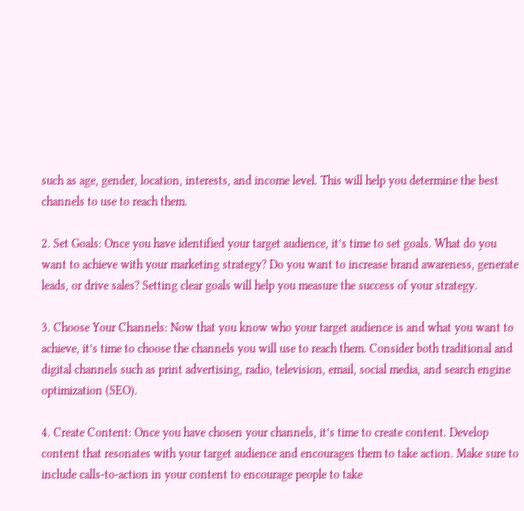such as age, gender, location, interests, and income level. This will help you determine the best channels to use to reach them.

2. Set Goals: Once you have identified your target audience, it’s time to set goals. What do you want to achieve with your marketing strategy? Do you want to increase brand awareness, generate leads, or drive sales? Setting clear goals will help you measure the success of your strategy.

3. Choose Your Channels: Now that you know who your target audience is and what you want to achieve, it’s time to choose the channels you will use to reach them. Consider both traditional and digital channels such as print advertising, radio, television, email, social media, and search engine optimization (SEO).

4. Create Content: Once you have chosen your channels, it’s time to create content. Develop content that resonates with your target audience and encourages them to take action. Make sure to include calls-to-action in your content to encourage people to take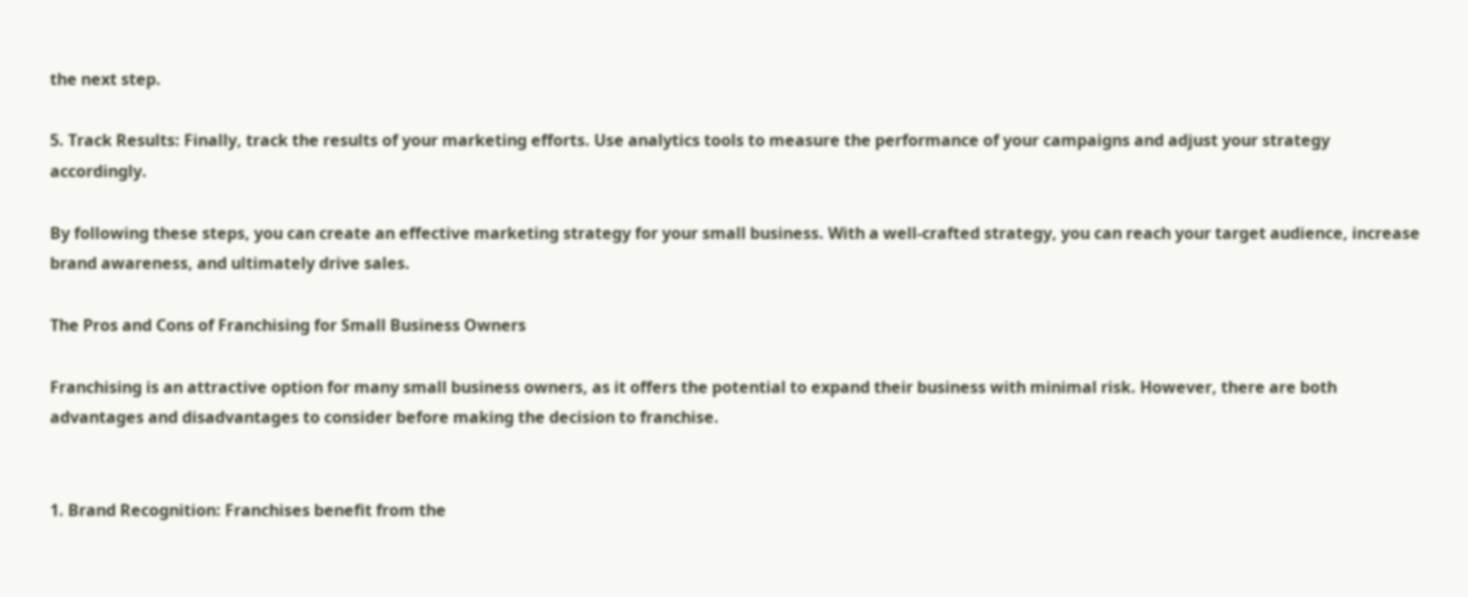the next step.

5. Track Results: Finally, track the results of your marketing efforts. Use analytics tools to measure the performance of your campaigns and adjust your strategy accordingly.

By following these steps, you can create an effective marketing strategy for your small business. With a well-crafted strategy, you can reach your target audience, increase brand awareness, and ultimately drive sales.

The Pros and Cons of Franchising for Small Business Owners

Franchising is an attractive option for many small business owners, as it offers the potential to expand their business with minimal risk. However, there are both advantages and disadvantages to consider before making the decision to franchise.


1. Brand Recognition: Franchises benefit from the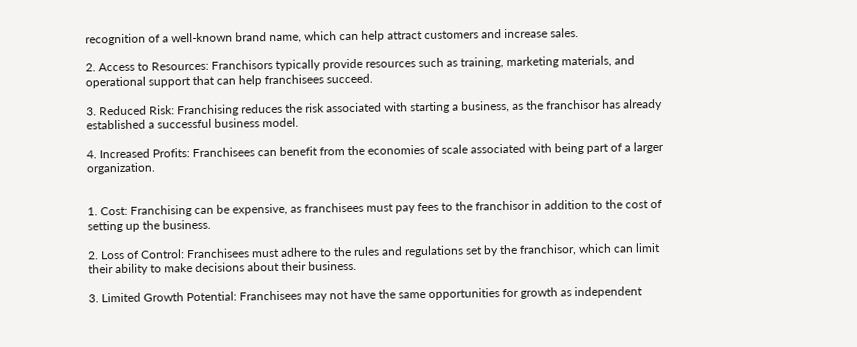recognition of a well-known brand name, which can help attract customers and increase sales.

2. Access to Resources: Franchisors typically provide resources such as training, marketing materials, and operational support that can help franchisees succeed.

3. Reduced Risk: Franchising reduces the risk associated with starting a business, as the franchisor has already established a successful business model.

4. Increased Profits: Franchisees can benefit from the economies of scale associated with being part of a larger organization.


1. Cost: Franchising can be expensive, as franchisees must pay fees to the franchisor in addition to the cost of setting up the business.

2. Loss of Control: Franchisees must adhere to the rules and regulations set by the franchisor, which can limit their ability to make decisions about their business.

3. Limited Growth Potential: Franchisees may not have the same opportunities for growth as independent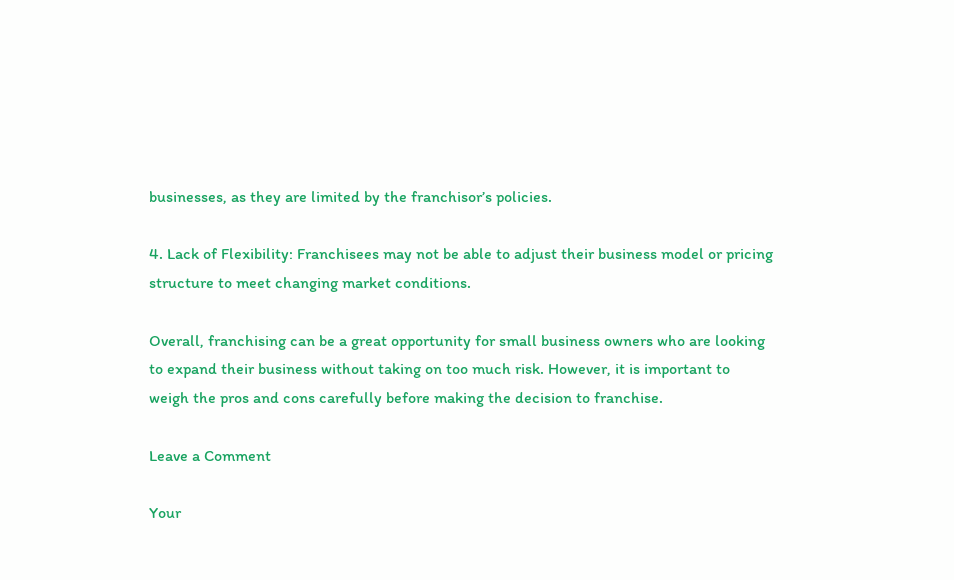businesses, as they are limited by the franchisor’s policies.

4. Lack of Flexibility: Franchisees may not be able to adjust their business model or pricing structure to meet changing market conditions.

Overall, franchising can be a great opportunity for small business owners who are looking to expand their business without taking on too much risk. However, it is important to weigh the pros and cons carefully before making the decision to franchise.

Leave a Comment

Your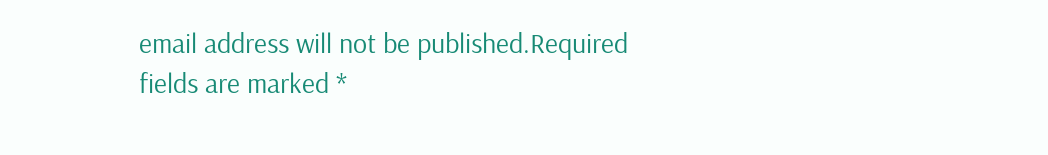email address will not be published.Required fields are marked *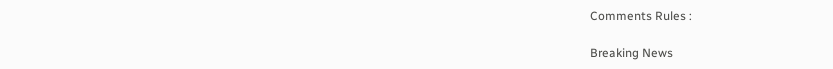Comments Rules :

Breaking News